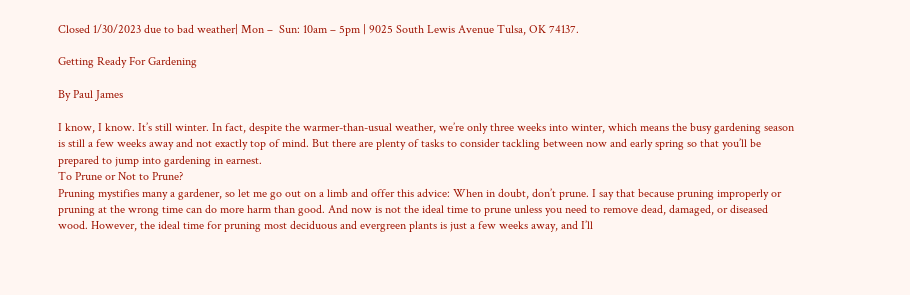Closed 1/30/2023 due to bad weather| Mon –  Sun: 10am – 5pm | 9025 South Lewis Avenue Tulsa, OK 74137.

Getting Ready For Gardening

By Paul James

I know, I know. It’s still winter. In fact, despite the warmer-than-usual weather, we’re only three weeks into winter, which means the busy gardening season is still a few weeks away and not exactly top of mind. But there are plenty of tasks to consider tackling between now and early spring so that you’ll be prepared to jump into gardening in earnest.
To Prune or Not to Prune?
Pruning mystifies many a gardener, so let me go out on a limb and offer this advice: When in doubt, don’t prune. I say that because pruning improperly or pruning at the wrong time can do more harm than good. And now is not the ideal time to prune unless you need to remove dead, damaged, or diseased wood. However, the ideal time for pruning most deciduous and evergreen plants is just a few weeks away, and I’ll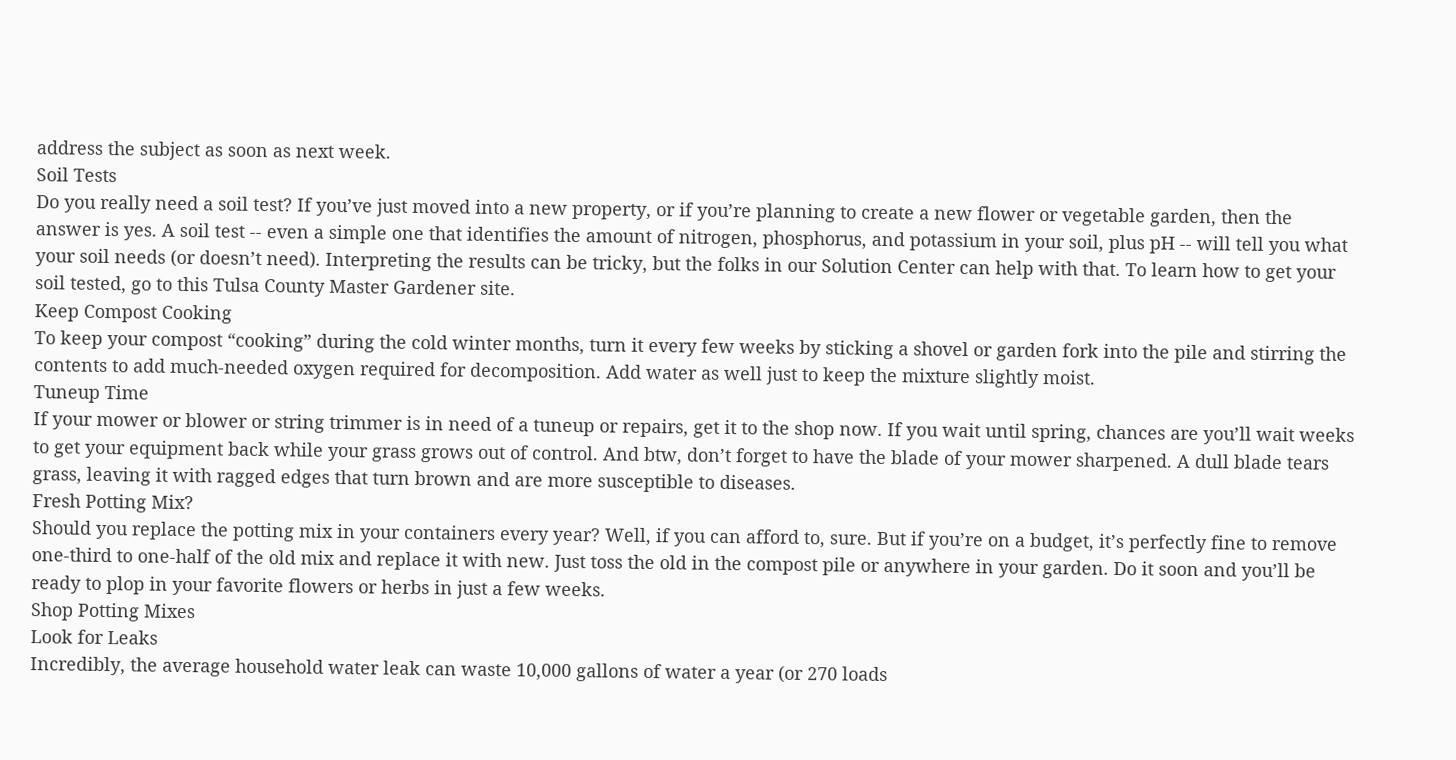address the subject as soon as next week.
Soil Tests
Do you really need a soil test? If you’ve just moved into a new property, or if you’re planning to create a new flower or vegetable garden, then the answer is yes. A soil test -- even a simple one that identifies the amount of nitrogen, phosphorus, and potassium in your soil, plus pH -- will tell you what your soil needs (or doesn’t need). Interpreting the results can be tricky, but the folks in our Solution Center can help with that. To learn how to get your soil tested, go to this Tulsa County Master Gardener site.
Keep Compost Cooking
To keep your compost “cooking” during the cold winter months, turn it every few weeks by sticking a shovel or garden fork into the pile and stirring the contents to add much-needed oxygen required for decomposition. Add water as well just to keep the mixture slightly moist.
Tuneup Time
If your mower or blower or string trimmer is in need of a tuneup or repairs, get it to the shop now. If you wait until spring, chances are you’ll wait weeks to get your equipment back while your grass grows out of control. And btw, don’t forget to have the blade of your mower sharpened. A dull blade tears grass, leaving it with ragged edges that turn brown and are more susceptible to diseases.
Fresh Potting Mix?
Should you replace the potting mix in your containers every year? Well, if you can afford to, sure. But if you’re on a budget, it’s perfectly fine to remove one-third to one-half of the old mix and replace it with new. Just toss the old in the compost pile or anywhere in your garden. Do it soon and you’ll be ready to plop in your favorite flowers or herbs in just a few weeks.
Shop Potting Mixes
Look for Leaks
Incredibly, the average household water leak can waste 10,000 gallons of water a year (or 270 loads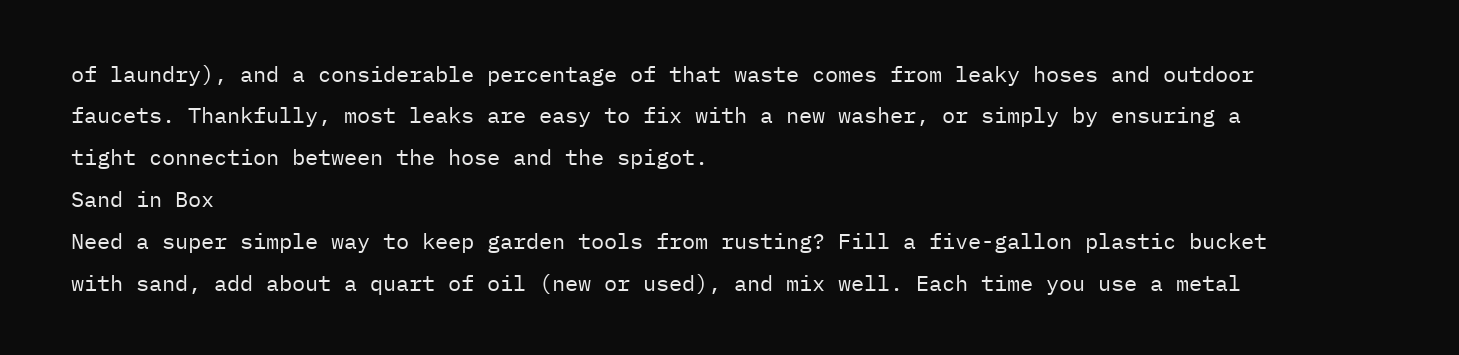of laundry), and a considerable percentage of that waste comes from leaky hoses and outdoor faucets. Thankfully, most leaks are easy to fix with a new washer, or simply by ensuring a tight connection between the hose and the spigot.
Sand in Box
Need a super simple way to keep garden tools from rusting? Fill a five-gallon plastic bucket with sand, add about a quart of oil (new or used), and mix well. Each time you use a metal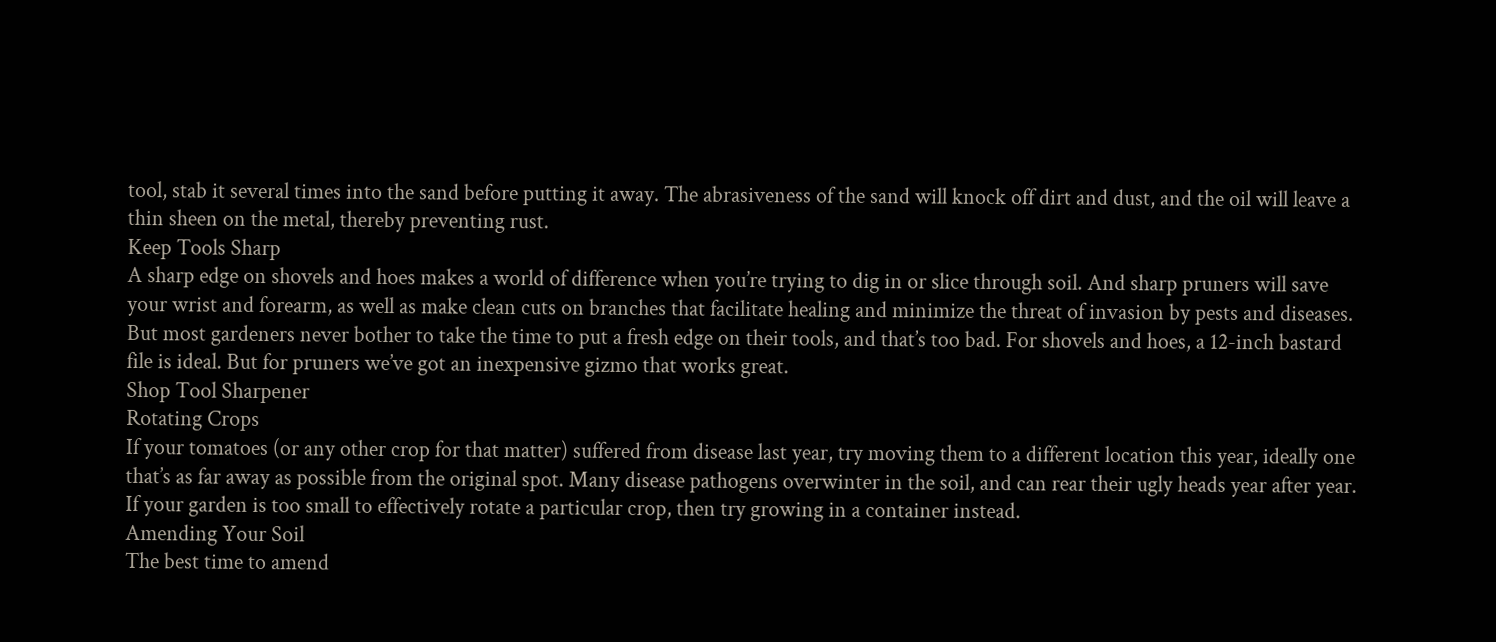tool, stab it several times into the sand before putting it away. The abrasiveness of the sand will knock off dirt and dust, and the oil will leave a thin sheen on the metal, thereby preventing rust.
Keep Tools Sharp
A sharp edge on shovels and hoes makes a world of difference when you’re trying to dig in or slice through soil. And sharp pruners will save your wrist and forearm, as well as make clean cuts on branches that facilitate healing and minimize the threat of invasion by pests and diseases. But most gardeners never bother to take the time to put a fresh edge on their tools, and that’s too bad. For shovels and hoes, a 12-inch bastard file is ideal. But for pruners we’ve got an inexpensive gizmo that works great.
Shop Tool Sharpener
Rotating Crops
If your tomatoes (or any other crop for that matter) suffered from disease last year, try moving them to a different location this year, ideally one that’s as far away as possible from the original spot. Many disease pathogens overwinter in the soil, and can rear their ugly heads year after year. If your garden is too small to effectively rotate a particular crop, then try growing in a container instead.
Amending Your Soil
The best time to amend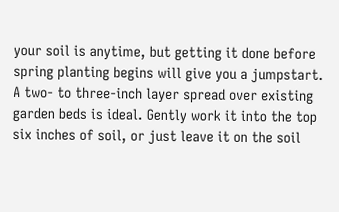your soil is anytime, but getting it done before spring planting begins will give you a jumpstart. A two- to three-inch layer spread over existing garden beds is ideal. Gently work it into the top six inches of soil, or just leave it on the soil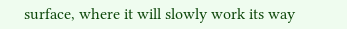surface, where it will slowly work its way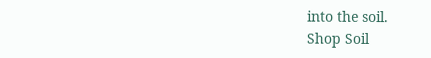into the soil.
Shop Soil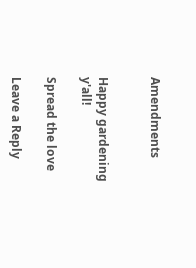Amendments


Happy gardening y'all!

Spread the love

Leave a Reply